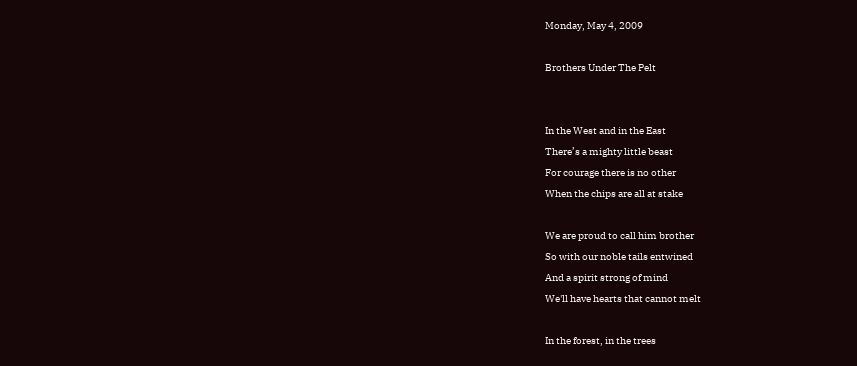Monday, May 4, 2009

Brothers Under The Pelt


In the West and in the East
There’s a mighty little beast
For courage there is no other
When the chips are all at stake

We are proud to call him brother
So with our noble tails entwined
And a spirit strong of mind
We'll have hearts that cannot melt

In the forest, in the trees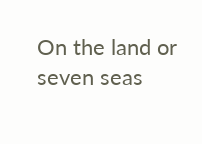On the land or seven seas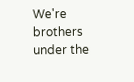We're brothers under the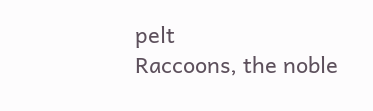pelt
Raccoons, the noble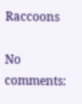Raccoons

No comments: